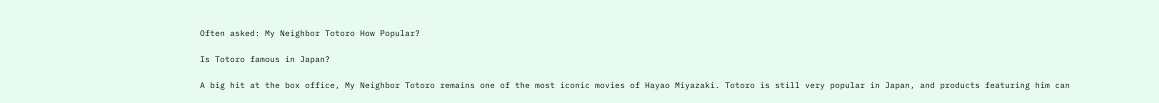Often asked: My Neighbor Totoro How Popular?

Is Totoro famous in Japan?

A big hit at the box office, My Neighbor Totoro remains one of the most iconic movies of Hayao Miyazaki. Totoro is still very popular in Japan, and products featuring him can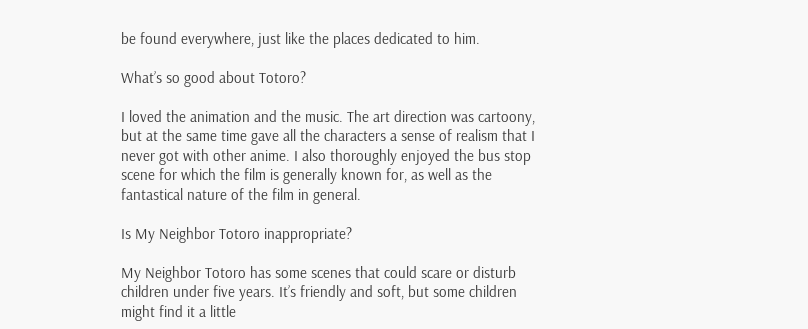be found everywhere, just like the places dedicated to him.

What’s so good about Totoro?

I loved the animation and the music. The art direction was cartoony, but at the same time gave all the characters a sense of realism that I never got with other anime. I also thoroughly enjoyed the bus stop scene for which the film is generally known for, as well as the fantastical nature of the film in general.

Is My Neighbor Totoro inappropriate?

My Neighbor Totoro has some scenes that could scare or disturb children under five years. It’s friendly and soft, but some children might find it a little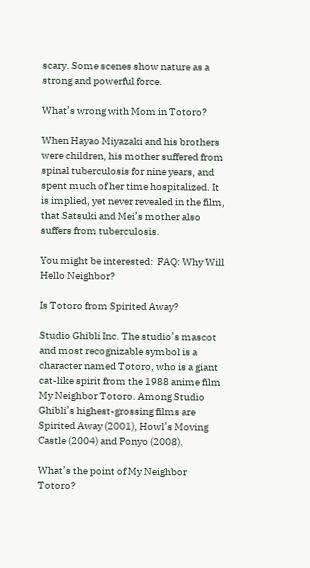scary. Some scenes show nature as a strong and powerful force.

What’s wrong with Mom in Totoro?

When Hayao Miyazaki and his brothers were children, his mother suffered from spinal tuberculosis for nine years, and spent much of her time hospitalized. It is implied, yet never revealed in the film, that Satsuki and Mei’s mother also suffers from tuberculosis.

You might be interested:  FAQ: Why Will Hello Neighbor?

Is Totoro from Spirited Away?

Studio Ghibli Inc. The studio’s mascot and most recognizable symbol is a character named Totoro, who is a giant cat-like spirit from the 1988 anime film My Neighbor Totoro. Among Studio Ghibli’s highest-grossing films are Spirited Away (2001), Howl’s Moving Castle (2004) and Ponyo (2008).

What’s the point of My Neighbor Totoro?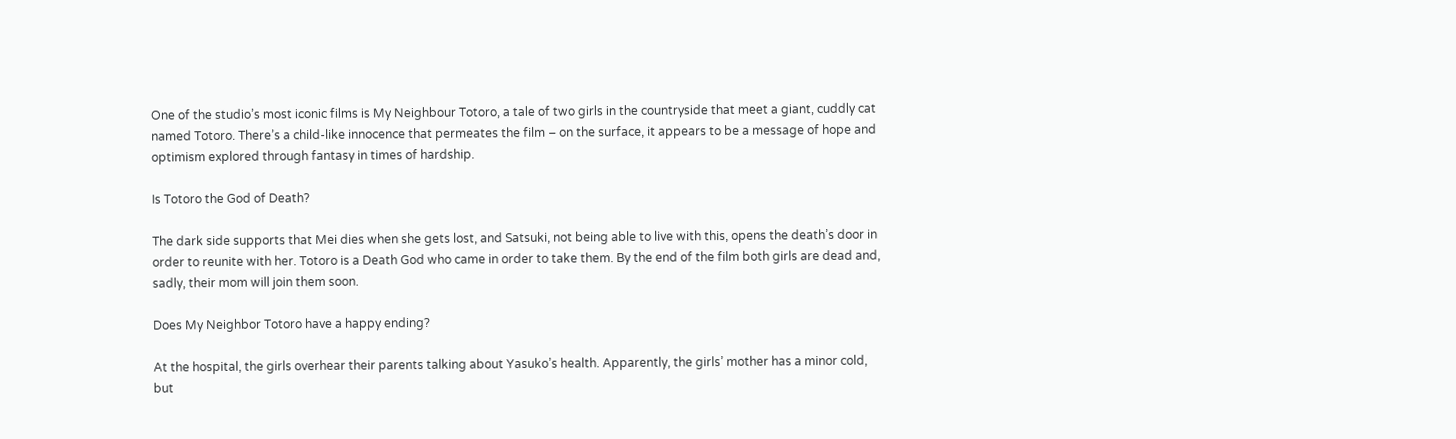One of the studio’s most iconic films is My Neighbour Totoro, a tale of two girls in the countryside that meet a giant, cuddly cat named Totoro. There’s a child-like innocence that permeates the film – on the surface, it appears to be a message of hope and optimism explored through fantasy in times of hardship.

Is Totoro the God of Death?

The dark side supports that Mei dies when she gets lost, and Satsuki, not being able to live with this, opens the death’s door in order to reunite with her. Totoro is a Death God who came in order to take them. By the end of the film both girls are dead and, sadly, their mom will join them soon.

Does My Neighbor Totoro have a happy ending?

At the hospital, the girls overhear their parents talking about Yasuko’s health. Apparently, the girls’ mother has a minor cold, but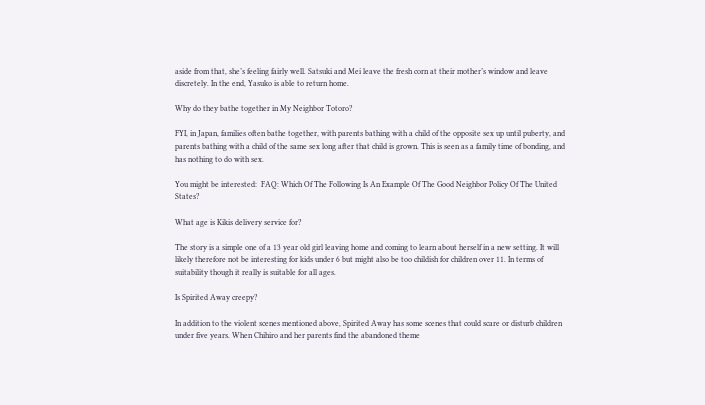aside from that, she’s feeling fairly well. Satsuki and Mei leave the fresh corn at their mother’s window and leave discretely. In the end, Yasuko is able to return home.

Why do they bathe together in My Neighbor Totoro?

FYI, in Japan, families often bathe together, with parents bathing with a child of the opposite sex up until puberty, and parents bathing with a child of the same sex long after that child is grown. This is seen as a family time of bonding, and has nothing to do with sex.

You might be interested:  FAQ: Which Of The Following Is An Example Of The Good Neighbor Policy Of The United States?

What age is Kikis delivery service for?

The story is a simple one of a 13 year old girl leaving home and coming to learn about herself in a new setting. It will likely therefore not be interesting for kids under 6 but might also be too childish for children over 11. In terms of suitability though it really is suitable for all ages.

Is Spirited Away creepy?

In addition to the violent scenes mentioned above, Spirited Away has some scenes that could scare or disturb children under five years. When Chihiro and her parents find the abandoned theme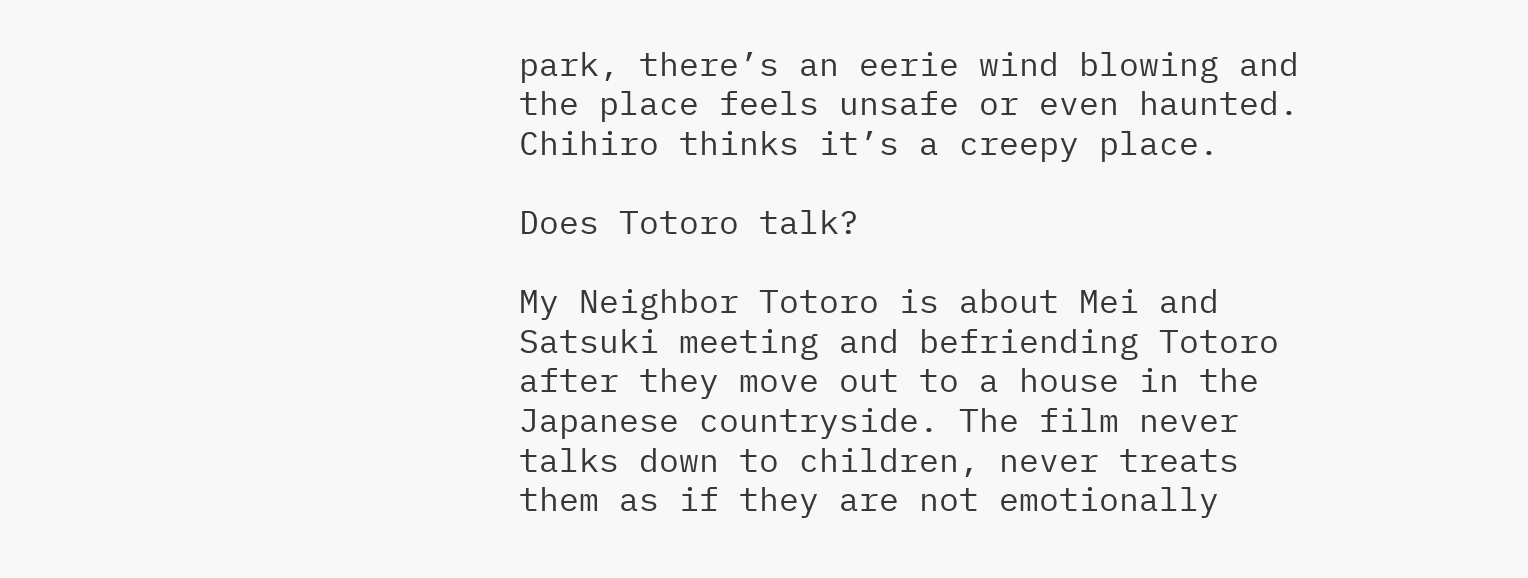park, there’s an eerie wind blowing and the place feels unsafe or even haunted. Chihiro thinks it’s a creepy place.

Does Totoro talk?

My Neighbor Totoro is about Mei and Satsuki meeting and befriending Totoro after they move out to a house in the Japanese countryside. The film never talks down to children, never treats them as if they are not emotionally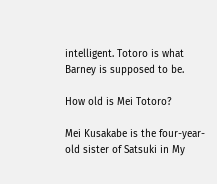intelligent. Totoro is what Barney is supposed to be.

How old is Mei Totoro?

Mei Kusakabe is the four-year-old sister of Satsuki in My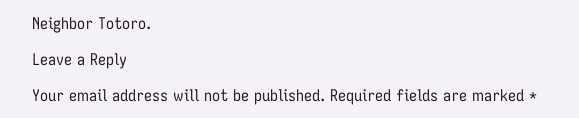Neighbor Totoro.

Leave a Reply

Your email address will not be published. Required fields are marked *